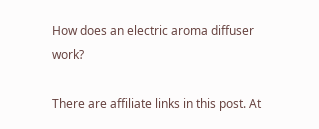How does an electric aroma diffuser work?

There are affiliate links in this post. At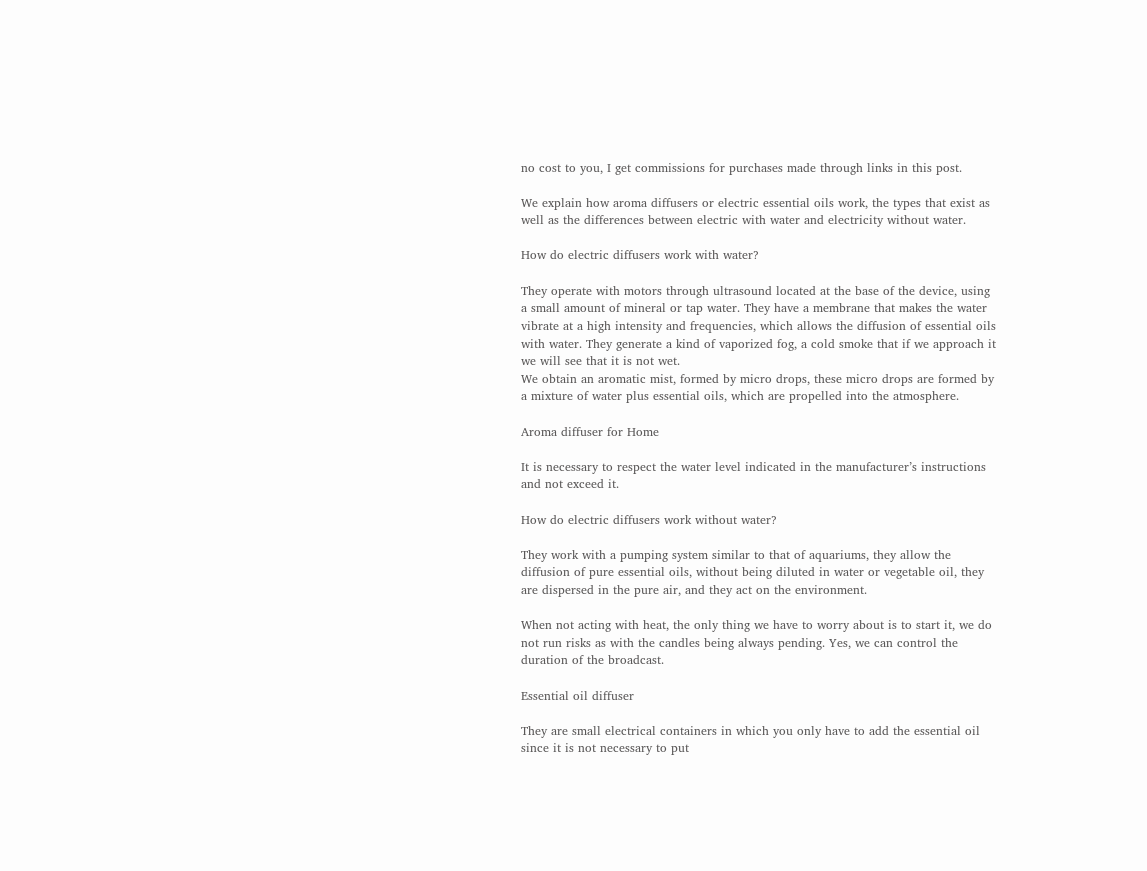no cost to you, I get commissions for purchases made through links in this post.

We explain how aroma diffusers or electric essential oils work, the types that exist as well as the differences between electric with water and electricity without water.

How do electric diffusers work with water?

They operate with motors through ultrasound located at the base of the device, using a small amount of mineral or tap water. They have a membrane that makes the water vibrate at a high intensity and frequencies, which allows the diffusion of essential oils with water. They generate a kind of vaporized fog, a cold smoke that if we approach it we will see that it is not wet.
We obtain an aromatic mist, formed by micro drops, these micro drops are formed by a mixture of water plus essential oils, which are propelled into the atmosphere.

Aroma diffuser for Home

It is necessary to respect the water level indicated in the manufacturer’s instructions and not exceed it.

How do electric diffusers work without water?

They work with a pumping system similar to that of aquariums, they allow the diffusion of pure essential oils, without being diluted in water or vegetable oil, they are dispersed in the pure air, and they act on the environment.

When not acting with heat, the only thing we have to worry about is to start it, we do not run risks as with the candles being always pending. Yes, we can control the duration of the broadcast.

Essential oil diffuser

They are small electrical containers in which you only have to add the essential oil since it is not necessary to put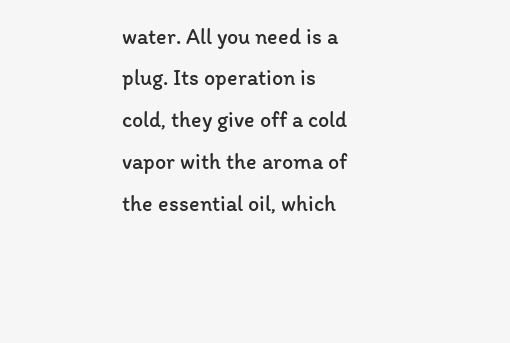water. All you need is a plug. Its operation is cold, they give off a cold vapor with the aroma of the essential oil, which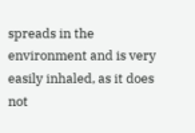spreads in the environment and is very easily inhaled, as it does not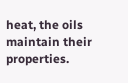heat, the oils maintain their properties.